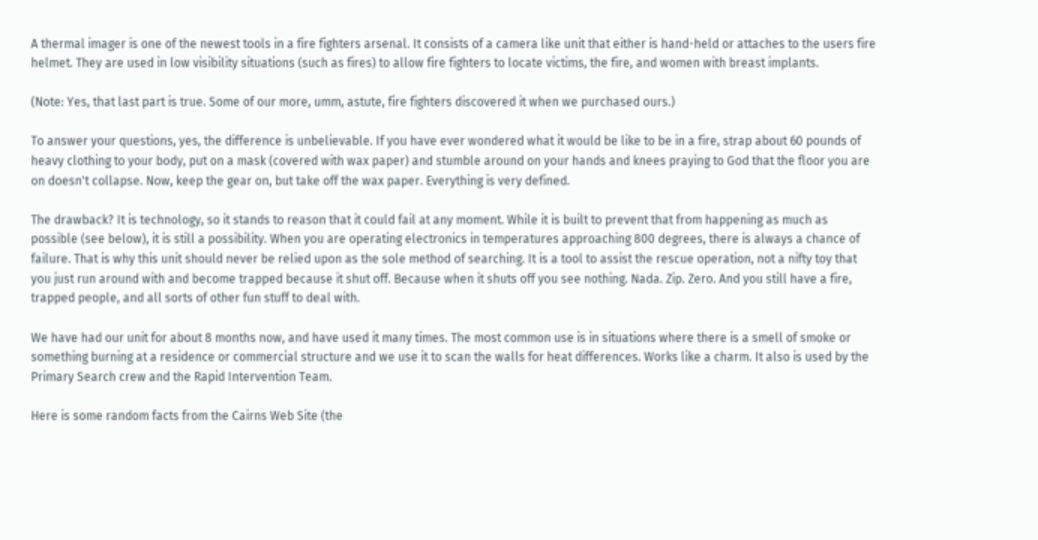A thermal imager is one of the newest tools in a fire fighters arsenal. It consists of a camera like unit that either is hand-held or attaches to the users fire helmet. They are used in low visibility situations (such as fires) to allow fire fighters to locate victims, the fire, and women with breast implants.

(Note: Yes, that last part is true. Some of our more, umm, astute, fire fighters discovered it when we purchased ours.)

To answer your questions, yes, the difference is unbelievable. If you have ever wondered what it would be like to be in a fire, strap about 60 pounds of heavy clothing to your body, put on a mask (covered with wax paper) and stumble around on your hands and knees praying to God that the floor you are on doesn't collapse. Now, keep the gear on, but take off the wax paper. Everything is very defined.

The drawback? It is technology, so it stands to reason that it could fail at any moment. While it is built to prevent that from happening as much as possible (see below), it is still a possibility. When you are operating electronics in temperatures approaching 800 degrees, there is always a chance of failure. That is why this unit should never be relied upon as the sole method of searching. It is a tool to assist the rescue operation, not a nifty toy that you just run around with and become trapped because it shut off. Because when it shuts off you see nothing. Nada. Zip. Zero. And you still have a fire, trapped people, and all sorts of other fun stuff to deal with.

We have had our unit for about 8 months now, and have used it many times. The most common use is in situations where there is a smell of smoke or something burning at a residence or commercial structure and we use it to scan the walls for heat differences. Works like a charm. It also is used by the Primary Search crew and the Rapid Intervention Team.

Here is some random facts from the Cairns Web Site (the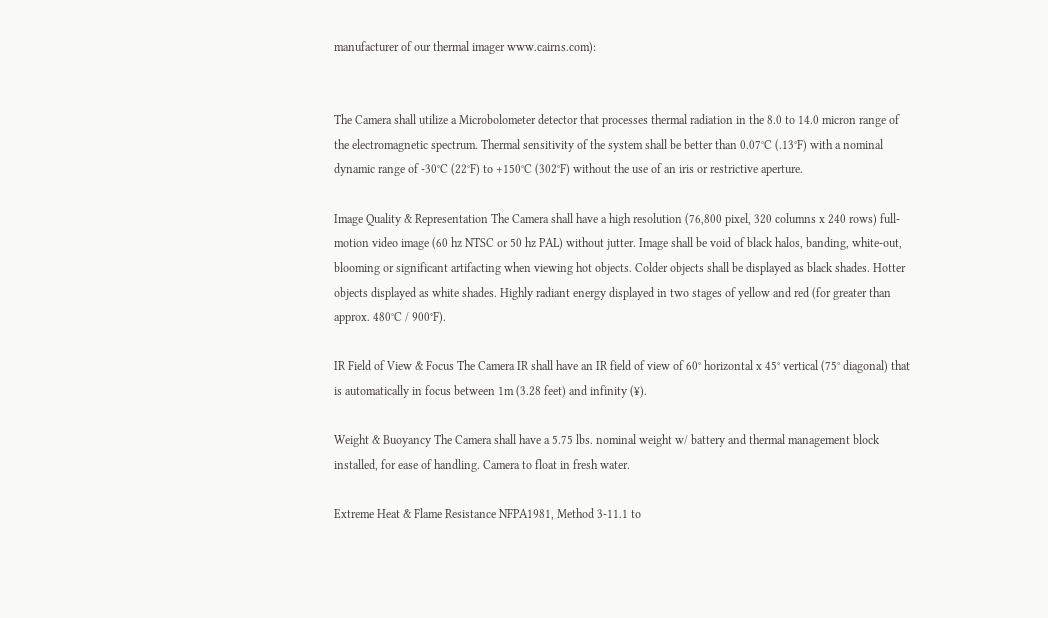manufacturer of our thermal imager www.cairns.com):


The Camera shall utilize a Microbolometer detector that processes thermal radiation in the 8.0 to 14.0 micron range of the electromagnetic spectrum. Thermal sensitivity of the system shall be better than 0.07°C (.13°F) with a nominal dynamic range of -30°C (22°F) to +150°C (302°F) without the use of an iris or restrictive aperture.

Image Quality & Representation The Camera shall have a high resolution (76,800 pixel, 320 columns x 240 rows) full-motion video image (60 hz NTSC or 50 hz PAL) without jutter. Image shall be void of black halos, banding, white-out, blooming or significant artifacting when viewing hot objects. Colder objects shall be displayed as black shades. Hotter objects displayed as white shades. Highly radiant energy displayed in two stages of yellow and red (for greater than approx. 480°C / 900°F).

IR Field of View & Focus The Camera IR shall have an IR field of view of 60° horizontal x 45° vertical (75° diagonal) that is automatically in focus between 1m (3.28 feet) and infinity (¥).

Weight & Buoyancy The Camera shall have a 5.75 lbs. nominal weight w/ battery and thermal management block installed, for ease of handling. Camera to float in fresh water.

Extreme Heat & Flame Resistance NFPA1981, Method 3-11.1 to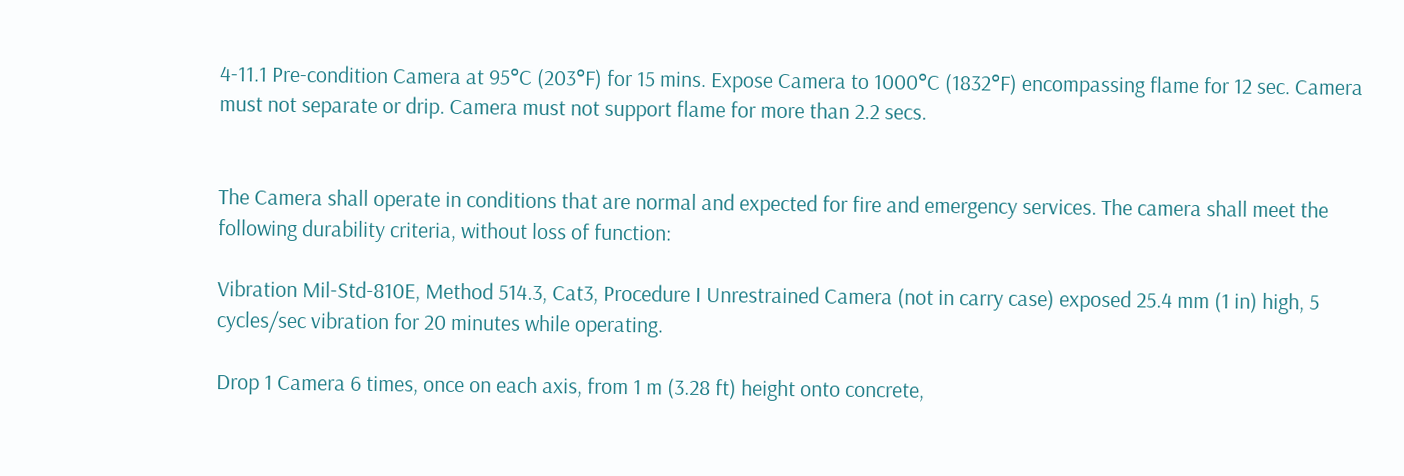4-11.1 Pre-condition Camera at 95°C (203°F) for 15 mins. Expose Camera to 1000°C (1832°F) encompassing flame for 12 sec. Camera must not separate or drip. Camera must not support flame for more than 2.2 secs.


The Camera shall operate in conditions that are normal and expected for fire and emergency services. The camera shall meet the following durability criteria, without loss of function:

Vibration Mil-Std-810E, Method 514.3, Cat3, Procedure I Unrestrained Camera (not in carry case) exposed 25.4 mm (1 in) high, 5 cycles/sec vibration for 20 minutes while operating.

Drop 1 Camera 6 times, once on each axis, from 1 m (3.28 ft) height onto concrete,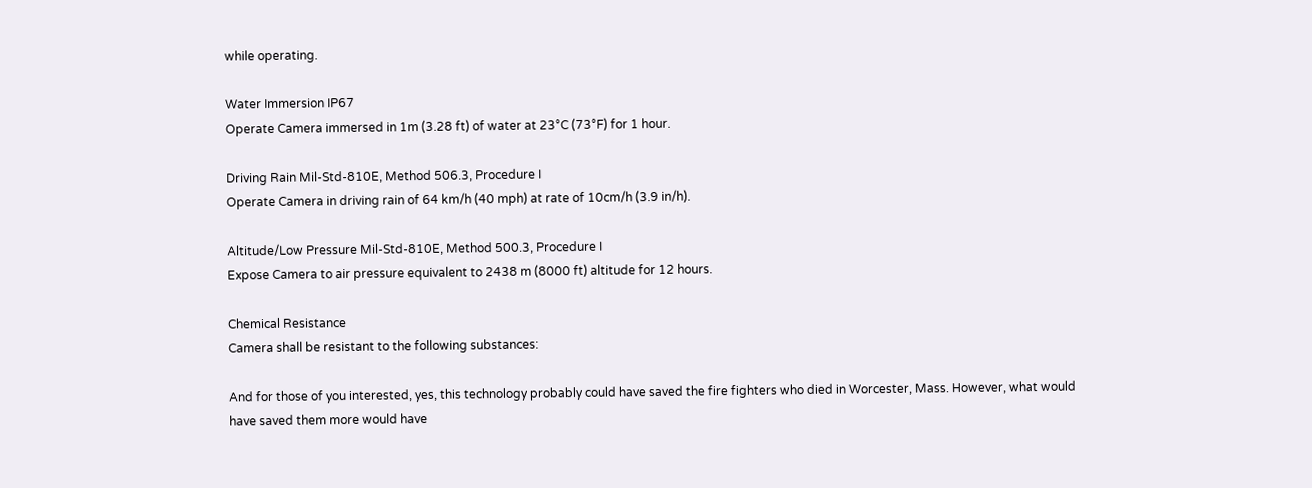while operating.

Water Immersion IP67
Operate Camera immersed in 1m (3.28 ft) of water at 23°C (73°F) for 1 hour.

Driving Rain Mil-Std-810E, Method 506.3, Procedure I
Operate Camera in driving rain of 64 km/h (40 mph) at rate of 10cm/h (3.9 in/h).

Altitude/Low Pressure Mil-Std-810E, Method 500.3, Procedure I
Expose Camera to air pressure equivalent to 2438 m (8000 ft) altitude for 12 hours.

Chemical Resistance
Camera shall be resistant to the following substances:

And for those of you interested, yes, this technology probably could have saved the fire fighters who died in Worcester, Mass. However, what would have saved them more would have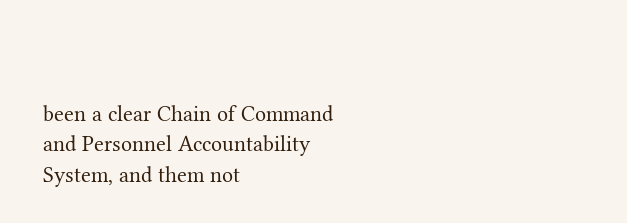been a clear Chain of Command and Personnel Accountability System, and them not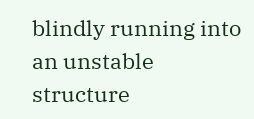blindly running into an unstable structure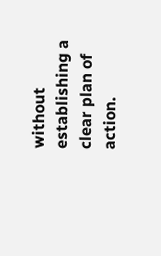without establishing a clear plan of action.